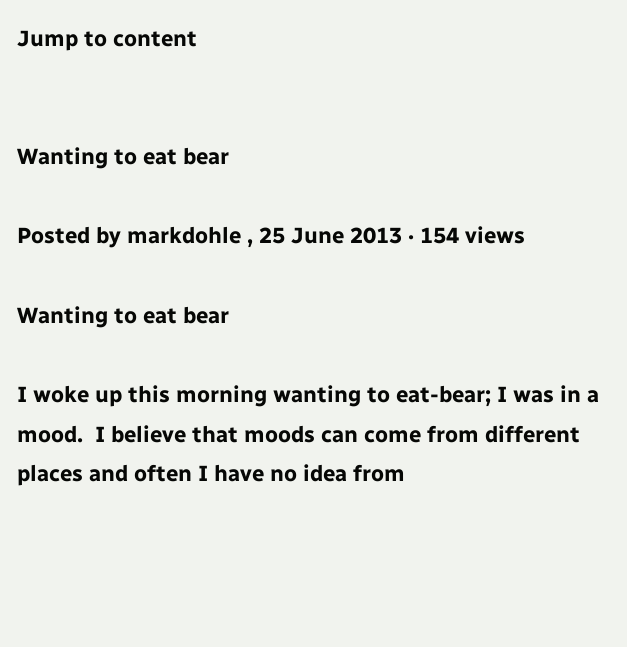Jump to content


Wanting to eat bear

Posted by markdohle , 25 June 2013 · 154 views

Wanting to eat bear

I woke up this morning wanting to eat-bear; I was in a mood.  I believe that moods can come from different places and often I have no idea from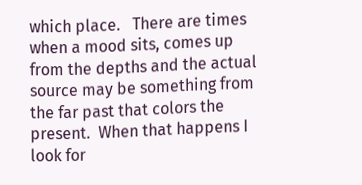which place.   There are times when a mood sits, comes up from the depths and the actual source may be something from the far past that colors the present.  When that happens I look for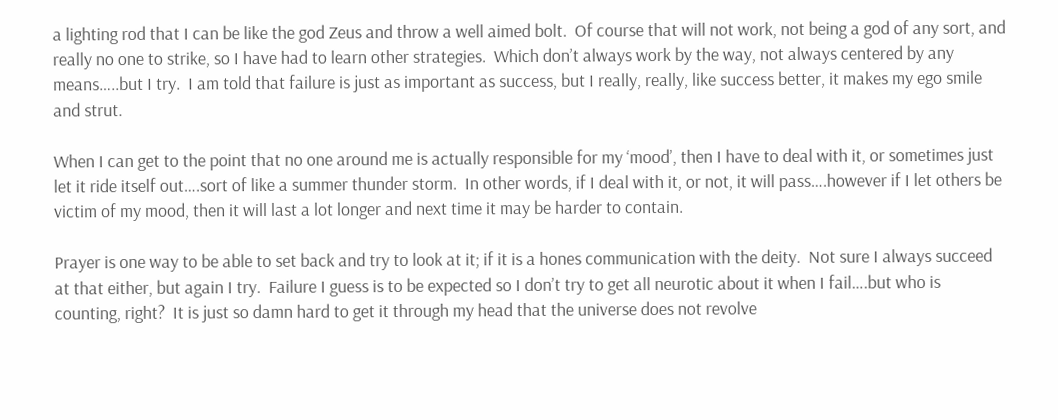a lighting rod that I can be like the god Zeus and throw a well aimed bolt.  Of course that will not work, not being a god of any sort, and really no one to strike, so I have had to learn other strategies.  Which don’t always work by the way, not always centered by any means…..but I try.  I am told that failure is just as important as success, but I really, really, like success better, it makes my ego smile and strut.

When I can get to the point that no one around me is actually responsible for my ‘mood’, then I have to deal with it, or sometimes just let it ride itself out….sort of like a summer thunder storm.  In other words, if I deal with it, or not, it will pass….however if I let others be victim of my mood, then it will last a lot longer and next time it may be harder to contain.

Prayer is one way to be able to set back and try to look at it; if it is a hones communication with the deity.  Not sure I always succeed at that either, but again I try.  Failure I guess is to be expected so I don’t try to get all neurotic about it when I fail….but who is counting, right?  It is just so damn hard to get it through my head that the universe does not revolve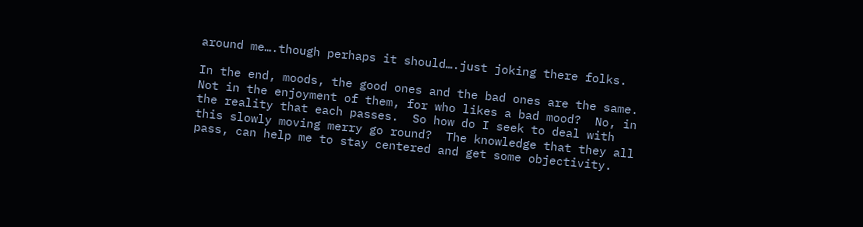around me….though perhaps it should….just joking there folks.

In the end, moods, the good ones and the bad ones are the same.  Not in the enjoyment of them, for who likes a bad mood?  No, in the reality that each passes.  So how do I seek to deal with this slowly moving merry go round?  The knowledge that they all pass, can help me to stay centered and get some objectivity.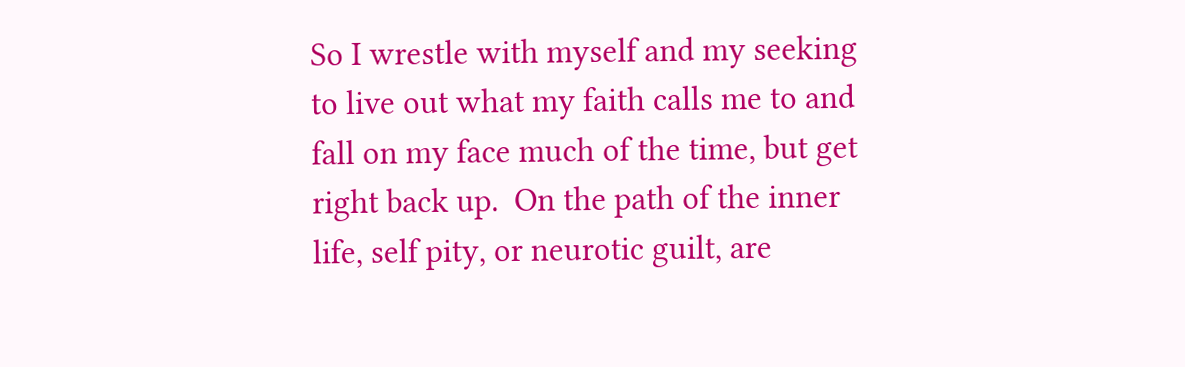So I wrestle with myself and my seeking to live out what my faith calls me to and fall on my face much of the time, but get right back up.  On the path of the inner life, self pity, or neurotic guilt, are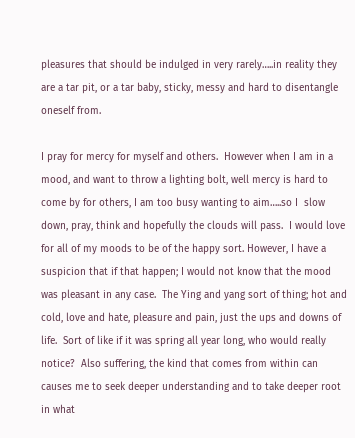pleasures that should be indulged in very rarely…..in reality they are a tar pit, or a tar baby, sticky, messy and hard to disentangle oneself from.

I pray for mercy for myself and others.  However when I am in a mood, and want to throw a lighting bolt, well mercy is hard to come by for others, I am too busy wanting to aim…..so I  slow down, pray, think and hopefully the clouds will pass.  I would love for all of my moods to be of the happy sort. However, I have a suspicion that if that happen; I would not know that the mood was pleasant in any case.  The Ying and yang sort of thing; hot and cold, love and hate, pleasure and pain, just the ups and downs of life.  Sort of like if it was spring all year long, who would really notice?  Also suffering, the kind that comes from within can causes me to seek deeper understanding and to take deeper root in what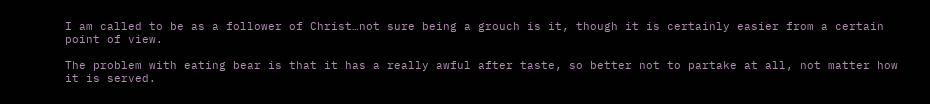I am called to be as a follower of Christ…not sure being a grouch is it, though it is certainly easier from a certain point of view.

The problem with eating bear is that it has a really awful after taste, so better not to partake at all, not matter how it is served.